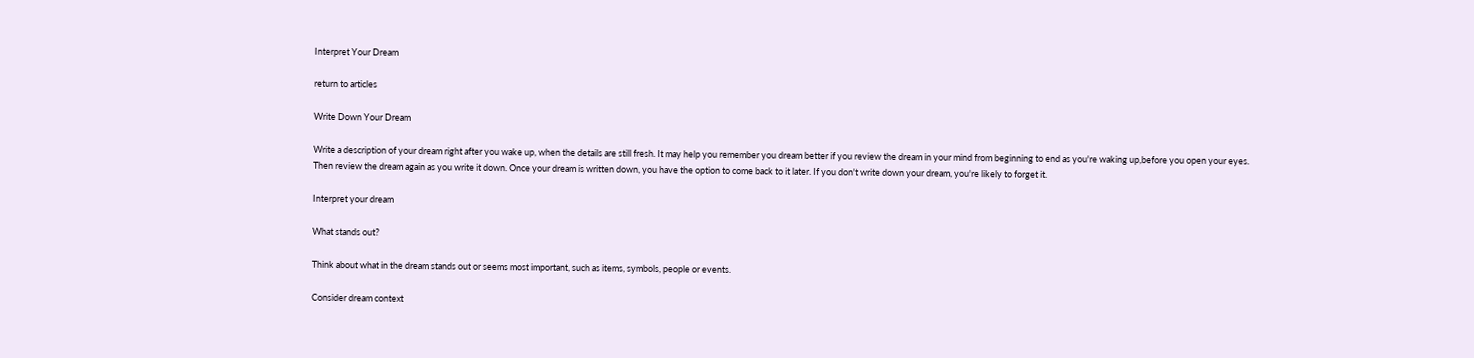Interpret Your Dream

return to articles

Write Down Your Dream

Write a description of your dream right after you wake up, when the details are still fresh. It may help you remember you dream better if you review the dream in your mind from beginning to end as you're waking up,before you open your eyes. Then review the dream again as you write it down. Once your dream is written down, you have the option to come back to it later. If you don't write down your dream, you're likely to forget it.

Interpret your dream

What stands out?

Think about what in the dream stands out or seems most important, such as items, symbols, people or events.

Consider dream context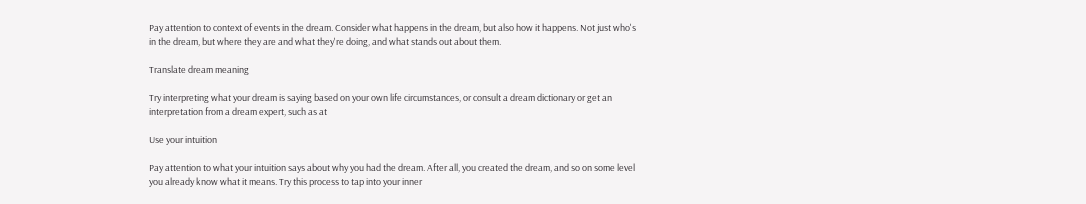Pay attention to context of events in the dream. Consider what happens in the dream, but also how it happens. Not just who's in the dream, but where they are and what they're doing, and what stands out about them.

Translate dream meaning

Try interpreting what your dream is saying based on your own life circumstances, or consult a dream dictionary or get an interpretation from a dream expert, such as at

Use your intuition

Pay attention to what your intuition says about why you had the dream. After all, you created the dream, and so on some level you already know what it means. Try this process to tap into your inner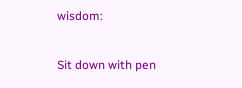wisdom:

Sit down with pen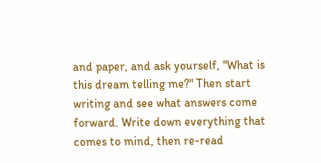and paper, and ask yourself, "What is this dream telling me?" Then start writing and see what answers come forward. Write down everything that comes to mind, then re-read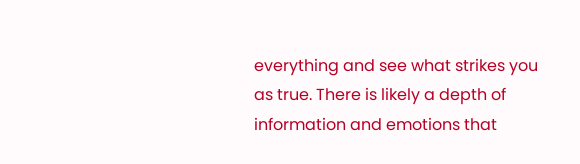everything and see what strikes you as true. There is likely a depth of information and emotions that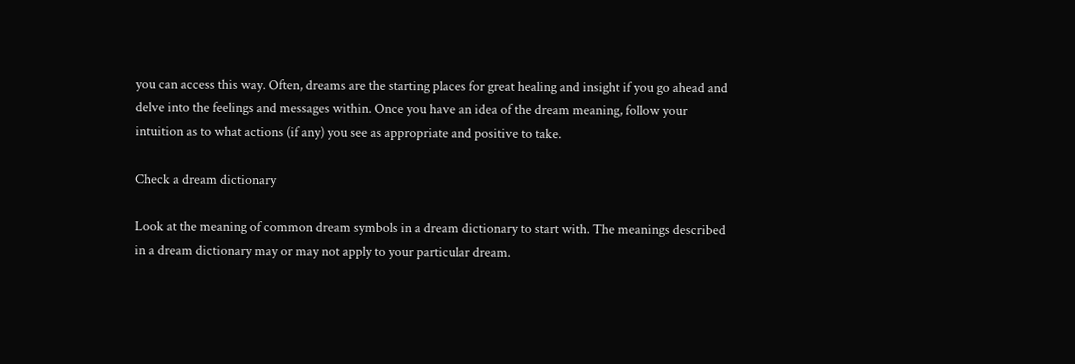you can access this way. Often, dreams are the starting places for great healing and insight if you go ahead and delve into the feelings and messages within. Once you have an idea of the dream meaning, follow your intuition as to what actions (if any) you see as appropriate and positive to take.

Check a dream dictionary

Look at the meaning of common dream symbols in a dream dictionary to start with. The meanings described in a dream dictionary may or may not apply to your particular dream.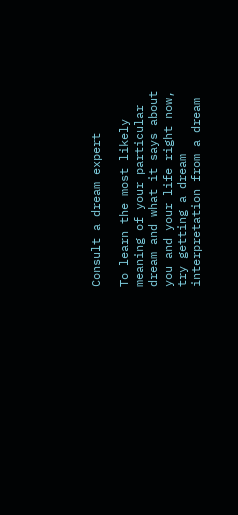Consult a dream expert

To learn the most likely meaning of your particular dream and what it says about you and your life right now, try getting a dream interpretation from a dream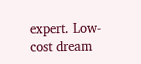expert. Low-cost dream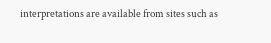interpretations are available from sites such as